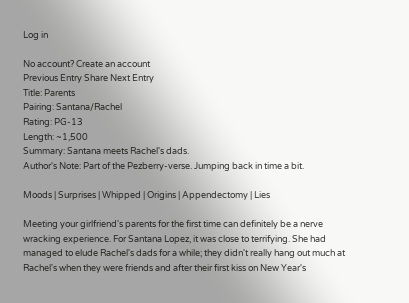Log in

No account? Create an account
Previous Entry Share Next Entry
Title: Parents
Pairing: Santana/Rachel
Rating: PG-13
Length: ~1,500
Summary: Santana meets Rachel's dads.
Author's Note: Part of the Pezberry-verse. Jumping back in time a bit.

Moods | Surprises | Whipped | Origins | Appendectomy | Lies

Meeting your girlfriend's parents for the first time can definitely be a nerve wracking experience. For Santana Lopez, it was close to terrifying. She had managed to elude Rachel's dads for a while; they didn't really hang out much at Rachel's when they were friends and after their first kiss on New Year's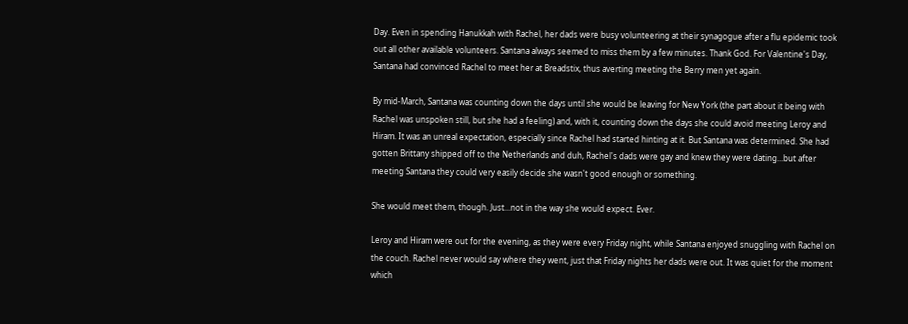Day. Even in spending Hanukkah with Rachel, her dads were busy volunteering at their synagogue after a flu epidemic took out all other available volunteers. Santana always seemed to miss them by a few minutes. Thank God. For Valentine's Day, Santana had convinced Rachel to meet her at Breadstix, thus averting meeting the Berry men yet again.

By mid-March, Santana was counting down the days until she would be leaving for New York (the part about it being with Rachel was unspoken still, but she had a feeling) and, with it, counting down the days she could avoid meeting Leroy and Hiram. It was an unreal expectation, especially since Rachel had started hinting at it. But Santana was determined. She had gotten Brittany shipped off to the Netherlands and duh, Rachel's dads were gay and knew they were dating...but after meeting Santana they could very easily decide she wasn't good enough or something.

She would meet them, though. Just...not in the way she would expect. Ever.

Leroy and Hiram were out for the evening, as they were every Friday night, while Santana enjoyed snuggling with Rachel on the couch. Rachel never would say where they went, just that Friday nights her dads were out. It was quiet for the moment which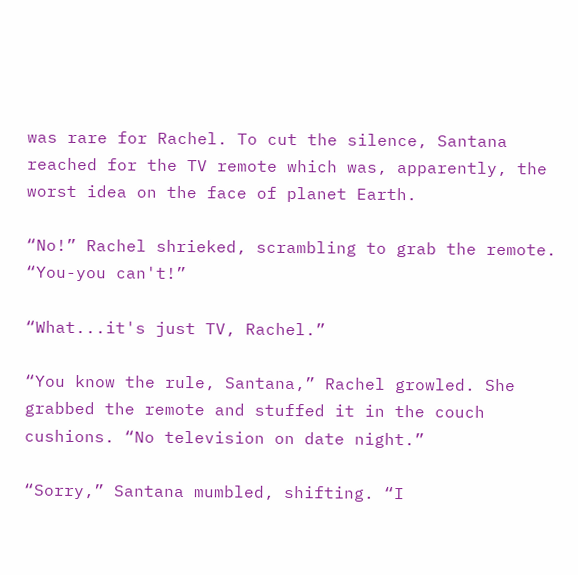was rare for Rachel. To cut the silence, Santana reached for the TV remote which was, apparently, the worst idea on the face of planet Earth.

“No!” Rachel shrieked, scrambling to grab the remote. “You-you can't!”

“What...it's just TV, Rachel.”

“You know the rule, Santana,” Rachel growled. She grabbed the remote and stuffed it in the couch cushions. “No television on date night.”

“Sorry,” Santana mumbled, shifting. “I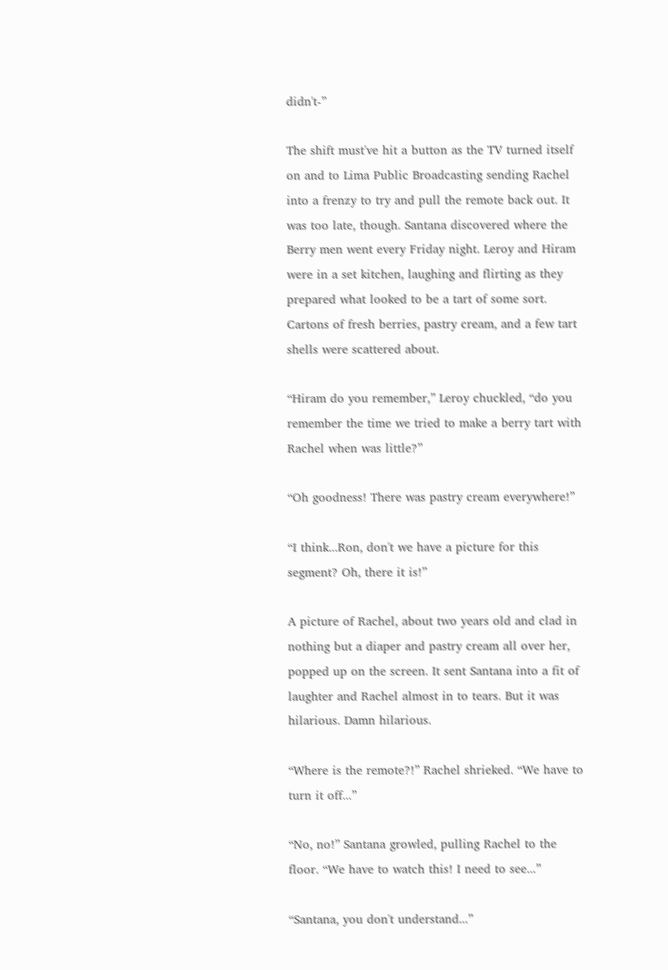didn't-”

The shift must've hit a button as the TV turned itself on and to Lima Public Broadcasting sending Rachel into a frenzy to try and pull the remote back out. It was too late, though. Santana discovered where the Berry men went every Friday night. Leroy and Hiram were in a set kitchen, laughing and flirting as they prepared what looked to be a tart of some sort. Cartons of fresh berries, pastry cream, and a few tart shells were scattered about.

“Hiram do you remember,” Leroy chuckled, “do you remember the time we tried to make a berry tart with Rachel when was little?”

“Oh goodness! There was pastry cream everywhere!”

“I think...Ron, don't we have a picture for this segment? Oh, there it is!”

A picture of Rachel, about two years old and clad in nothing but a diaper and pastry cream all over her, popped up on the screen. It sent Santana into a fit of laughter and Rachel almost in to tears. But it was hilarious. Damn hilarious.

“Where is the remote?!” Rachel shrieked. “We have to turn it off...”

“No, no!” Santana growled, pulling Rachel to the floor. “We have to watch this! I need to see...”

“Santana, you don't understand...”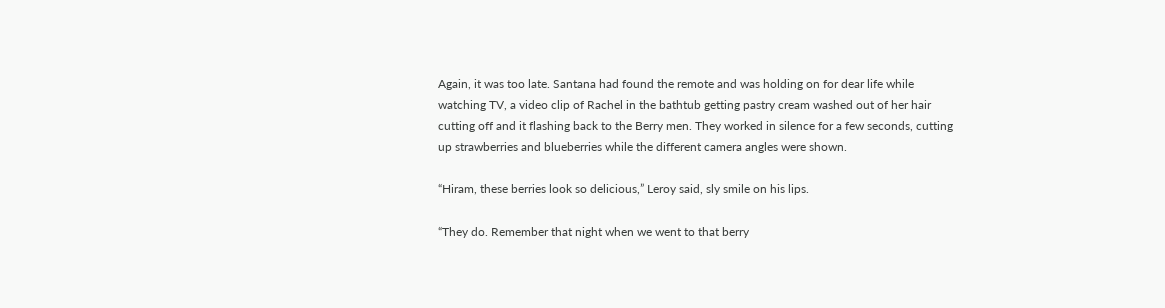Again, it was too late. Santana had found the remote and was holding on for dear life while watching TV, a video clip of Rachel in the bathtub getting pastry cream washed out of her hair cutting off and it flashing back to the Berry men. They worked in silence for a few seconds, cutting up strawberries and blueberries while the different camera angles were shown.

“Hiram, these berries look so delicious,” Leroy said, sly smile on his lips.

“They do. Remember that night when we went to that berry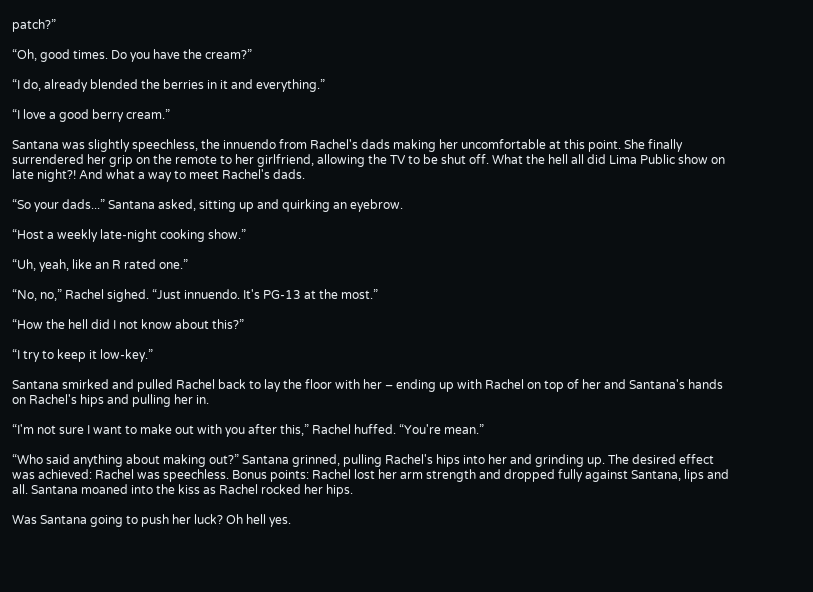patch?”

“Oh, good times. Do you have the cream?”

“I do, already blended the berries in it and everything.”

“I love a good berry cream.”

Santana was slightly speechless, the innuendo from Rachel's dads making her uncomfortable at this point. She finally surrendered her grip on the remote to her girlfriend, allowing the TV to be shut off. What the hell all did Lima Public show on late night?! And what a way to meet Rachel's dads.

“So your dads...” Santana asked, sitting up and quirking an eyebrow.

“Host a weekly late-night cooking show.”

“Uh, yeah, like an R rated one.”

“No, no,” Rachel sighed. “Just innuendo. It's PG-13 at the most.”

“How the hell did I not know about this?”

“I try to keep it low-key.”

Santana smirked and pulled Rachel back to lay the floor with her – ending up with Rachel on top of her and Santana's hands on Rachel's hips and pulling her in.

“I'm not sure I want to make out with you after this,” Rachel huffed. “You're mean.”

“Who said anything about making out?” Santana grinned, pulling Rachel's hips into her and grinding up. The desired effect was achieved: Rachel was speechless. Bonus points: Rachel lost her arm strength and dropped fully against Santana, lips and all. Santana moaned into the kiss as Rachel rocked her hips.

Was Santana going to push her luck? Oh hell yes.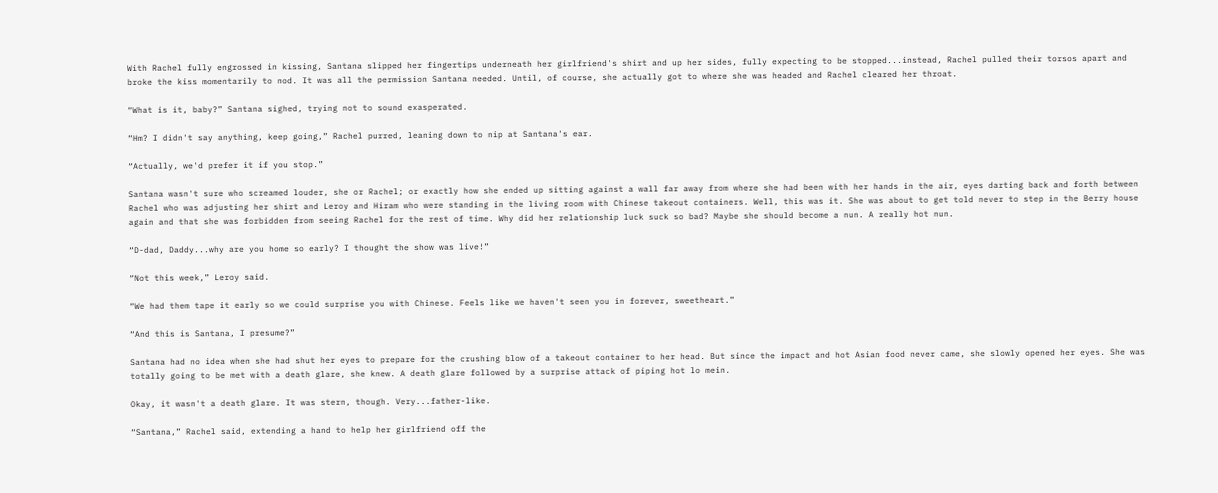With Rachel fully engrossed in kissing, Santana slipped her fingertips underneath her girlfriend's shirt and up her sides, fully expecting to be stopped...instead, Rachel pulled their torsos apart and broke the kiss momentarily to nod. It was all the permission Santana needed. Until, of course, she actually got to where she was headed and Rachel cleared her throat.

“What is it, baby?” Santana sighed, trying not to sound exasperated.

“Hm? I didn't say anything, keep going,” Rachel purred, leaning down to nip at Santana's ear.

“Actually, we'd prefer it if you stop.”

Santana wasn't sure who screamed louder, she or Rachel; or exactly how she ended up sitting against a wall far away from where she had been with her hands in the air, eyes darting back and forth between Rachel who was adjusting her shirt and Leroy and Hiram who were standing in the living room with Chinese takeout containers. Well, this was it. She was about to get told never to step in the Berry house again and that she was forbidden from seeing Rachel for the rest of time. Why did her relationship luck suck so bad? Maybe she should become a nun. A really hot nun.

“D-dad, Daddy...why are you home so early? I thought the show was live!”

“Not this week,” Leroy said.

“We had them tape it early so we could surprise you with Chinese. Feels like we haven't seen you in forever, sweetheart.”

“And this is Santana, I presume?”

Santana had no idea when she had shut her eyes to prepare for the crushing blow of a takeout container to her head. But since the impact and hot Asian food never came, she slowly opened her eyes. She was totally going to be met with a death glare, she knew. A death glare followed by a surprise attack of piping hot lo mein.

Okay, it wasn't a death glare. It was stern, though. Very...father-like.

“Santana,” Rachel said, extending a hand to help her girlfriend off the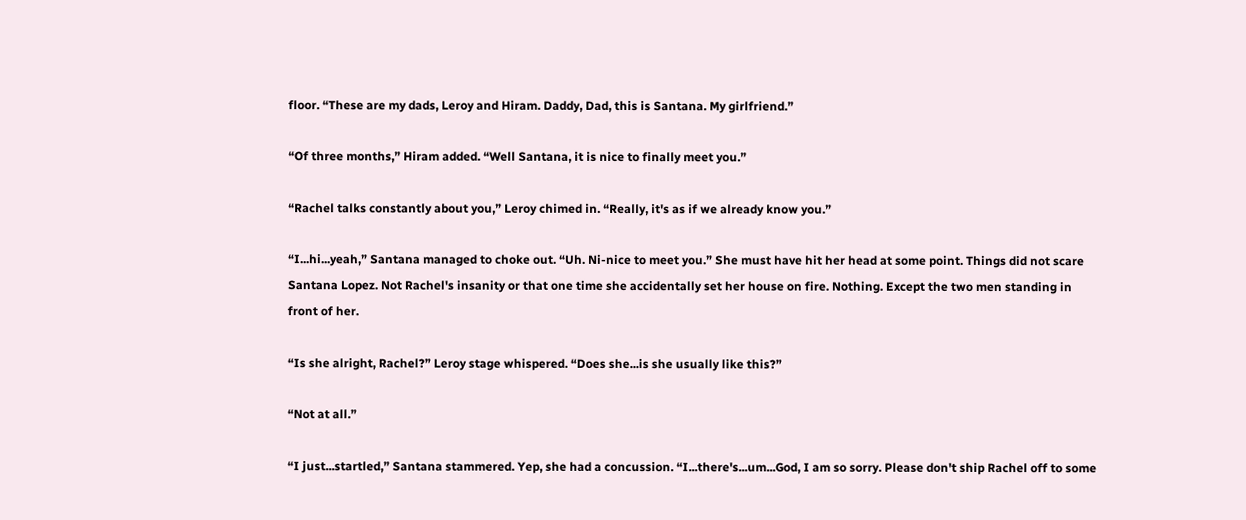floor. “These are my dads, Leroy and Hiram. Daddy, Dad, this is Santana. My girlfriend.”

“Of three months,” Hiram added. “Well Santana, it is nice to finally meet you.”

“Rachel talks constantly about you,” Leroy chimed in. “Really, it's as if we already know you.”

“I...hi...yeah,” Santana managed to choke out. “Uh. Ni-nice to meet you.” She must have hit her head at some point. Things did not scare Santana Lopez. Not Rachel's insanity or that one time she accidentally set her house on fire. Nothing. Except the two men standing in front of her.

“Is she alright, Rachel?” Leroy stage whispered. “Does she...is she usually like this?”

“Not at all.”

“I just...startled,” Santana stammered. Yep, she had a concussion. “I...there's...um...God, I am so sorry. Please don't ship Rachel off to some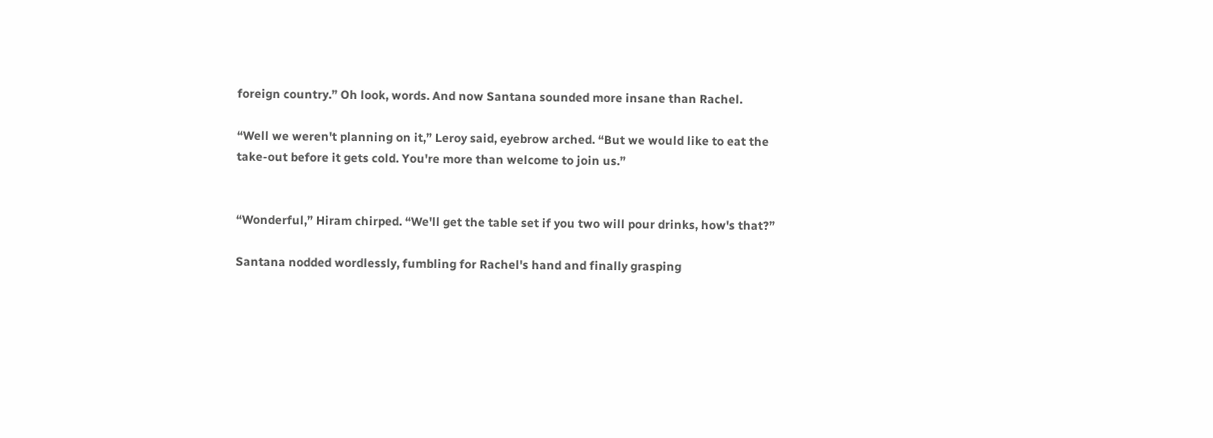foreign country.” Oh look, words. And now Santana sounded more insane than Rachel.

“Well we weren't planning on it,” Leroy said, eyebrow arched. “But we would like to eat the take-out before it gets cold. You're more than welcome to join us.”


“Wonderful,” Hiram chirped. “We'll get the table set if you two will pour drinks, how's that?”

Santana nodded wordlessly, fumbling for Rachel's hand and finally grasping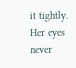it tightly. Her eyes never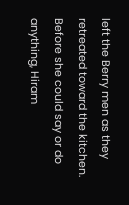left the Berry men as they retreated toward the kitchen. Before she could say or do anything, Hiram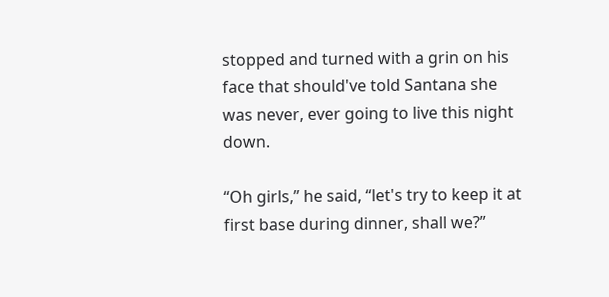stopped and turned with a grin on his face that should've told Santana she was never, ever going to live this night down.

“Oh girls,” he said, “let's try to keep it at first base during dinner, shall we?”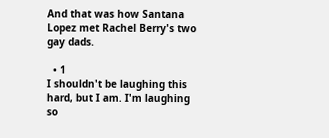And that was how Santana Lopez met Rachel Berry's two gay dads.

  • 1
I shouldn't be laughing this hard, but I am. I'm laughing so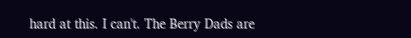hard at this. I can't. The Berry Dads are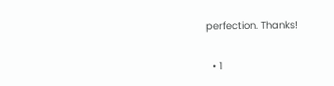perfection. Thanks!

  • 1